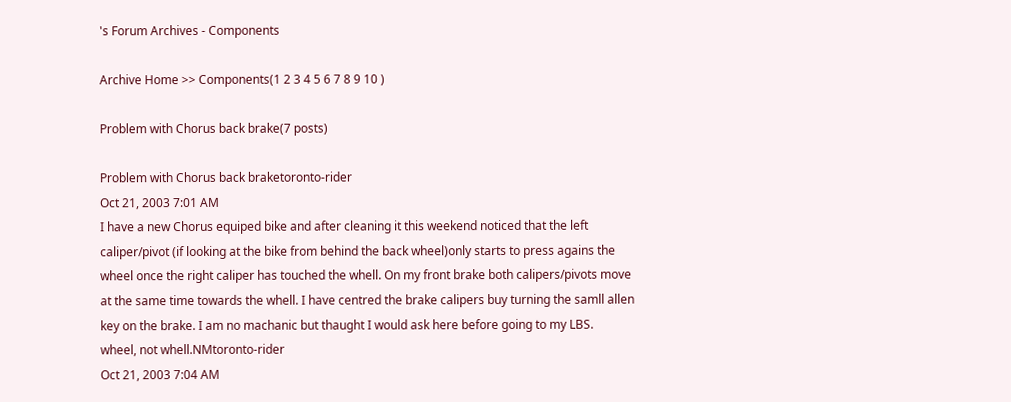's Forum Archives - Components

Archive Home >> Components(1 2 3 4 5 6 7 8 9 10 )

Problem with Chorus back brake(7 posts)

Problem with Chorus back braketoronto-rider
Oct 21, 2003 7:01 AM
I have a new Chorus equiped bike and after cleaning it this weekend noticed that the left caliper/pivot (if looking at the bike from behind the back wheel)only starts to press agains the wheel once the right caliper has touched the whell. On my front brake both calipers/pivots move at the same time towards the whell. I have centred the brake calipers buy turning the samll allen key on the brake. I am no machanic but thaught I would ask here before going to my LBS.
wheel, not whell.NMtoronto-rider
Oct 21, 2003 7:04 AM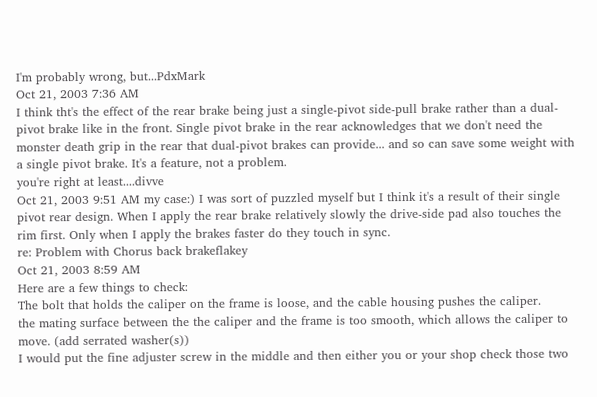I'm probably wrong, but...PdxMark
Oct 21, 2003 7:36 AM
I think tht's the effect of the rear brake being just a single-pivot side-pull brake rather than a dual-pivot brake like in the front. Single pivot brake in the rear acknowledges that we don't need the monster death grip in the rear that dual-pivot brakes can provide... and so can save some weight with a single pivot brake. It's a feature, not a problem.
you're right at least....divve
Oct 21, 2003 9:51 AM my case:) I was sort of puzzled myself but I think it's a result of their single pivot rear design. When I apply the rear brake relatively slowly the drive-side pad also touches the rim first. Only when I apply the brakes faster do they touch in sync.
re: Problem with Chorus back brakeflakey
Oct 21, 2003 8:59 AM
Here are a few things to check:
The bolt that holds the caliper on the frame is loose, and the cable housing pushes the caliper.
the mating surface between the the caliper and the frame is too smooth, which allows the caliper to move. (add serrated washer(s))
I would put the fine adjuster screw in the middle and then either you or your shop check those two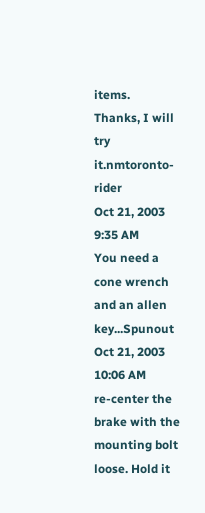items.
Thanks, I will try it.nmtoronto-rider
Oct 21, 2003 9:35 AM
You need a cone wrench and an allen key...Spunout
Oct 21, 2003 10:06 AM
re-center the brake with the mounting bolt loose. Hold it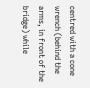centred with a cone wrench (behind the arms, in front of the bridge) while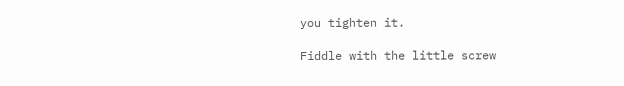you tighten it.

Fiddle with the little screw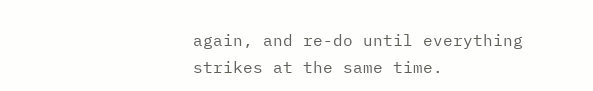again, and re-do until everything strikes at the same time.